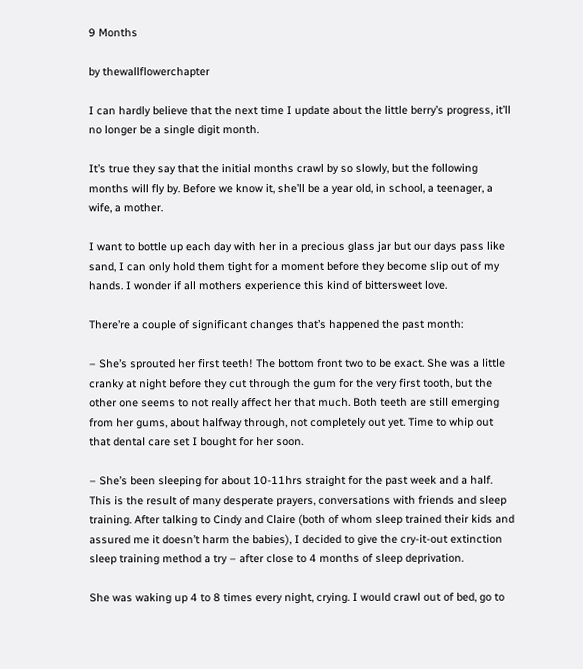9 Months

by thewallflowerchapter

I can hardly believe that the next time I update about the little berry’s progress, it’ll no longer be a single digit month.

It’s true they say that the initial months crawl by so slowly, but the following months will fly by. Before we know it, she’ll be a year old, in school, a teenager, a wife, a mother.

I want to bottle up each day with her in a precious glass jar but our days pass like sand, I can only hold them tight for a moment before they become slip out of my hands. I wonder if all mothers experience this kind of bittersweet love.

There’re a couple of significant changes that’s happened the past month:

– She’s sprouted her first teeth! The bottom front two to be exact. She was a little cranky at night before they cut through the gum for the very first tooth, but the other one seems to not really affect her that much. Both teeth are still emerging from her gums, about halfway through, not completely out yet. Time to whip out that dental care set I bought for her soon.

– She’s been sleeping for about 10-11hrs straight for the past week and a half. This is the result of many desperate prayers, conversations with friends and sleep training. After talking to Cindy and Claire (both of whom sleep trained their kids and assured me it doesn’t harm the babies), I decided to give the cry-it-out extinction sleep training method a try – after close to 4 months of sleep deprivation.

She was waking up 4 to 8 times every night, crying. I would crawl out of bed, go to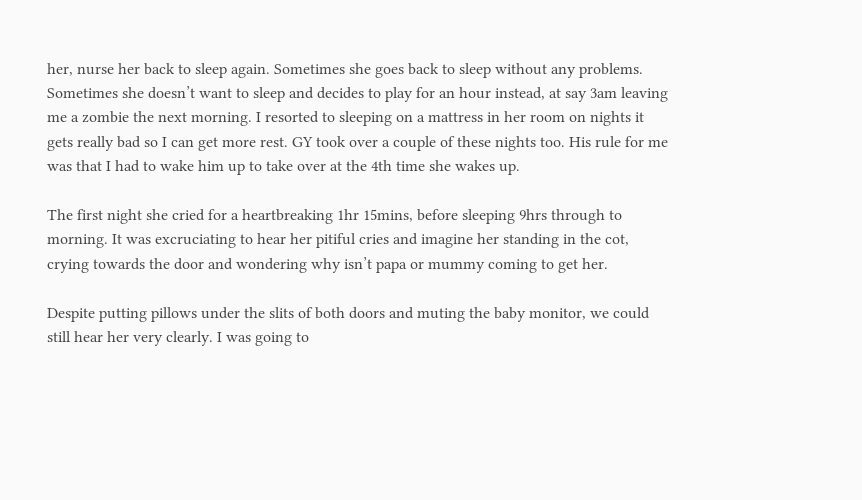her, nurse her back to sleep again. Sometimes she goes back to sleep without any problems. Sometimes she doesn’t want to sleep and decides to play for an hour instead, at say 3am leaving me a zombie the next morning. I resorted to sleeping on a mattress in her room on nights it gets really bad so I can get more rest. GY took over a couple of these nights too. His rule for me was that I had to wake him up to take over at the 4th time she wakes up.

The first night she cried for a heartbreaking 1hr 15mins, before sleeping 9hrs through to morning. It was excruciating to hear her pitiful cries and imagine her standing in the cot, crying towards the door and wondering why isn’t papa or mummy coming to get her.

Despite putting pillows under the slits of both doors and muting the baby monitor, we could still hear her very clearly. I was going to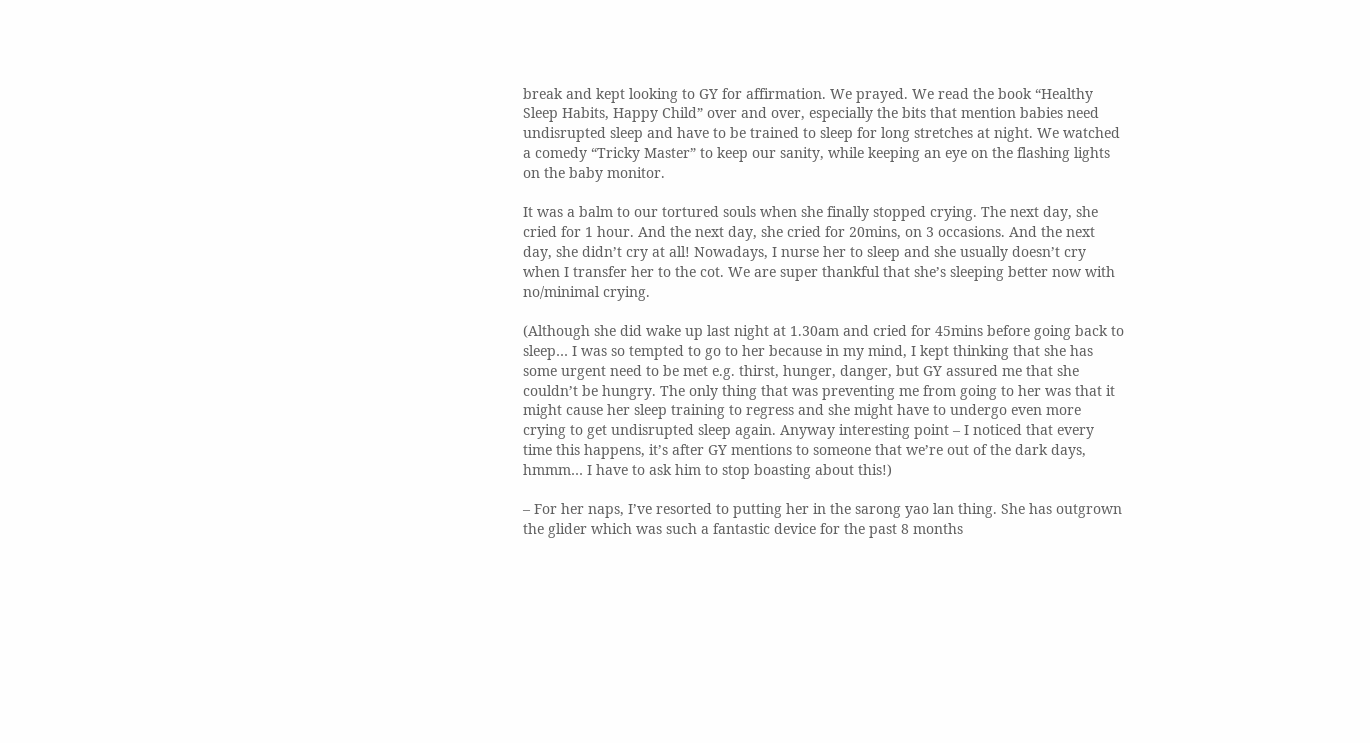break and kept looking to GY for affirmation. We prayed. We read the book “Healthy Sleep Habits, Happy Child” over and over, especially the bits that mention babies need undisrupted sleep and have to be trained to sleep for long stretches at night. We watched a comedy “Tricky Master” to keep our sanity, while keeping an eye on the flashing lights on the baby monitor.

It was a balm to our tortured souls when she finally stopped crying. The next day, she cried for 1 hour. And the next day, she cried for 20mins, on 3 occasions. And the next day, she didn’t cry at all! Nowadays, I nurse her to sleep and she usually doesn’t cry when I transfer her to the cot. We are super thankful that she’s sleeping better now with no/minimal crying.

(Although she did wake up last night at 1.30am and cried for 45mins before going back to sleep… I was so tempted to go to her because in my mind, I kept thinking that she has some urgent need to be met e.g. thirst, hunger, danger, but GY assured me that she couldn’t be hungry. The only thing that was preventing me from going to her was that it might cause her sleep training to regress and she might have to undergo even more crying to get undisrupted sleep again. Anyway interesting point – I noticed that every time this happens, it’s after GY mentions to someone that we’re out of the dark days, hmmm… I have to ask him to stop boasting about this!)

– For her naps, I’ve resorted to putting her in the sarong yao lan thing. She has outgrown the glider which was such a fantastic device for the past 8 months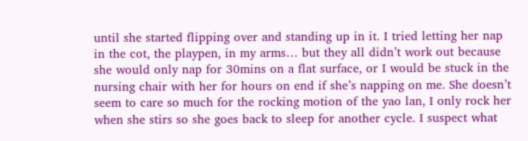until she started flipping over and standing up in it. I tried letting her nap in the cot, the playpen, in my arms… but they all didn’t work out because she would only nap for 30mins on a flat surface, or I would be stuck in the nursing chair with her for hours on end if she’s napping on me. She doesn’t seem to care so much for the rocking motion of the yao lan, I only rock her when she stirs so she goes back to sleep for another cycle. I suspect what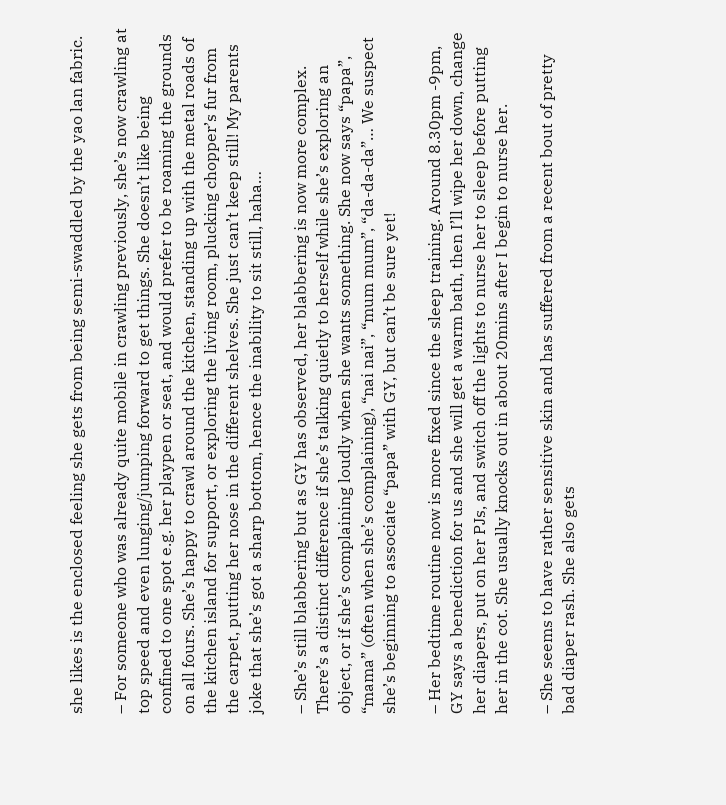she likes is the enclosed feeling she gets from being semi-swaddled by the yao lan fabric.

– For someone who was already quite mobile in crawling previously, she’s now crawling at top speed and even lunging/jumping forward to get things. She doesn’t like being confined to one spot e.g. her playpen or seat, and would prefer to be roaming the grounds on all fours. She’s happy to crawl around the kitchen, standing up with the metal roads of the kitchen island for support, or exploring the living room, plucking chopper’s fur from the carpet, putting her nose in the different shelves. She just can’t keep still! My parents joke that she’s got a sharp bottom, hence the inability to sit still, haha…

– She’s still blabbering but as GY has observed, her blabbering is now more complex. There’s a distinct difference if she’s talking quietly to herself while she’s exploring an object, or if she’s complaining loudly when she wants something. She now says “papa”, “mama” (often when she’s complaining), “nai nai”, “mum mum”, “da-da-da”… We suspect she’s beginning to associate “papa” with GY, but can’t be sure yet!

– Her bedtime routine now is more fixed since the sleep training. Around 8.30pm -9pm, GY says a benediction for us and she will get a warm bath, then I’ll wipe her down, change her diapers, put on her PJs, and switch off the lights to nurse her to sleep before putting her in the cot. She usually knocks out in about 20mins after I begin to nurse her.

– She seems to have rather sensitive skin and has suffered from a recent bout of pretty bad diaper rash. She also gets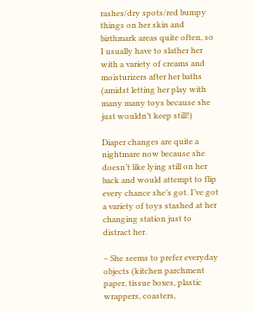rashes/dry spots/red bumpy things on her skin and birthmark areas quite often, so I usually have to slather her with a variety of creams and moisturizers after her baths (amidst letting her play with many many toys because she just wouldn’t keep still!)

Diaper changes are quite a nightmare now because she doesn’t like lying still on her back and would attempt to flip every chance she’s got. I’ve got a variety of toys stashed at her changing station just to distract her.

– She seems to prefer everyday objects (kitchen parchment paper, tissue boxes, plastic wrappers, coasters,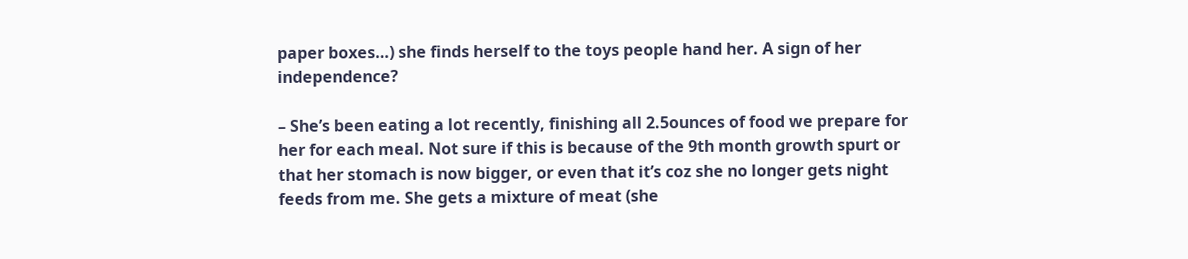paper boxes…) she finds herself to the toys people hand her. A sign of her independence?

– She’s been eating a lot recently, finishing all 2.5ounces of food we prepare for her for each meal. Not sure if this is because of the 9th month growth spurt or that her stomach is now bigger, or even that it’s coz she no longer gets night feeds from me. She gets a mixture of meat (she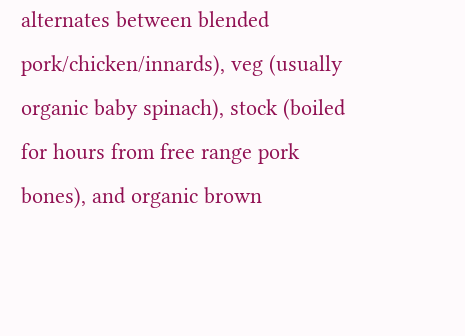alternates between blended pork/chicken/innards), veg (usually organic baby spinach), stock (boiled for hours from free range pork bones), and organic brown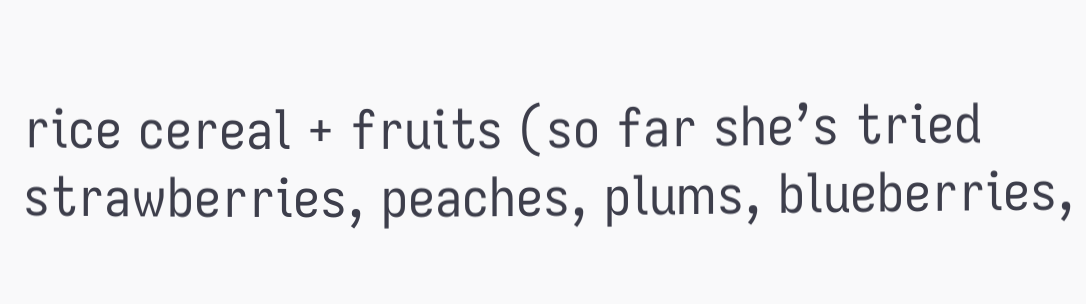rice cereal + fruits (so far she’s tried strawberries, peaches, plums, blueberries,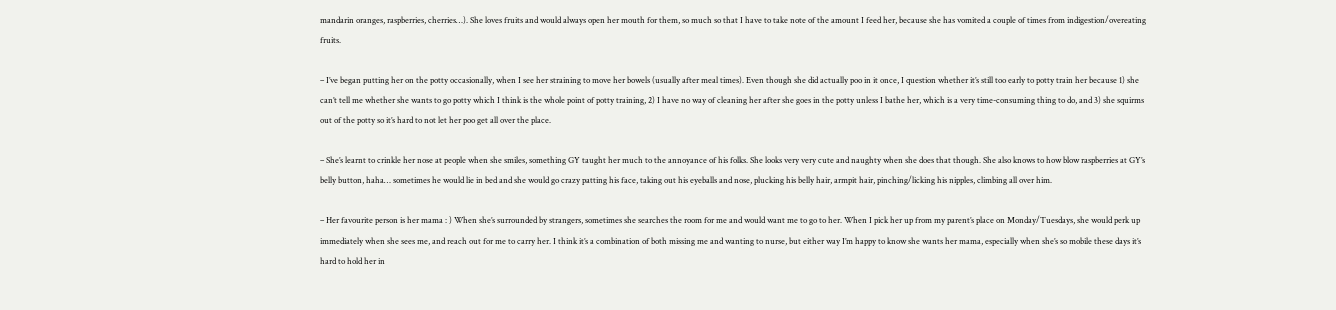mandarin oranges, raspberries, cherries…). She loves fruits and would always open her mouth for them, so much so that I have to take note of the amount I feed her, because she has vomited a couple of times from indigestion/overeating fruits.

– I’ve began putting her on the potty occasionally, when I see her straining to move her bowels (usually after meal times). Even though she did actually poo in it once, I question whether it’s still too early to potty train her because 1) she can’t tell me whether she wants to go potty which I think is the whole point of potty training, 2) I have no way of cleaning her after she goes in the potty unless I bathe her, which is a very time-consuming thing to do, and 3) she squirms out of the potty so it’s hard to not let her poo get all over the place.

– She’s learnt to crinkle her nose at people when she smiles, something GY taught her much to the annoyance of his folks. She looks very very cute and naughty when she does that though. She also knows to how blow raspberries at GY’s belly button, haha… sometimes he would lie in bed and she would go crazy patting his face, taking out his eyeballs and nose, plucking his belly hair, armpit hair, pinching/licking his nipples, climbing all over him.

– Her favourite person is her mama : ) When she’s surrounded by strangers, sometimes she searches the room for me and would want me to go to her. When I pick her up from my parent’s place on Monday/Tuesdays, she would perk up immediately when she sees me, and reach out for me to carry her. I think it’s a combination of both missing me and wanting to nurse, but either way I’m happy to know she wants her mama, especially when she’s so mobile these days it’s hard to hold her in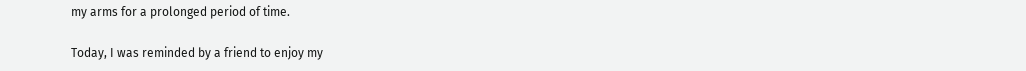my arms for a prolonged period of time.

Today, I was reminded by a friend to enjoy my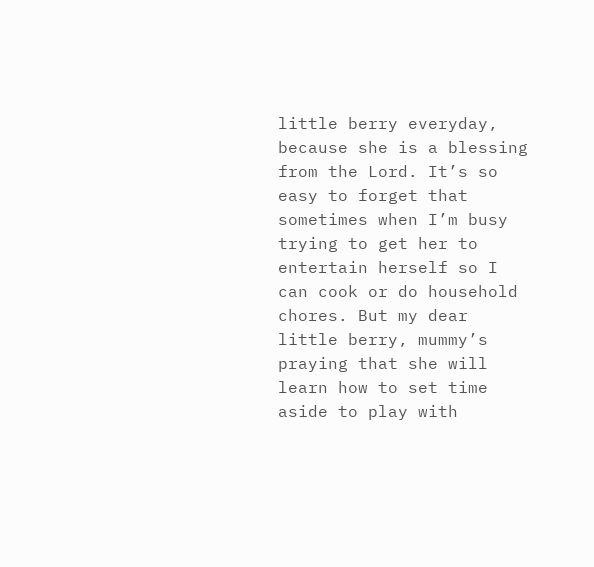little berry everyday, because she is a blessing from the Lord. It’s so easy to forget that sometimes when I’m busy trying to get her to entertain herself so I can cook or do household chores. But my dear little berry, mummy’s praying that she will learn how to set time aside to play with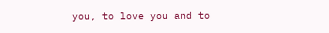you, to love you and to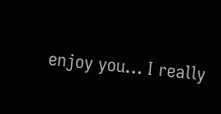enjoy you… I really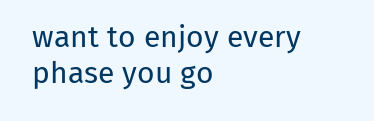want to enjoy every phase you go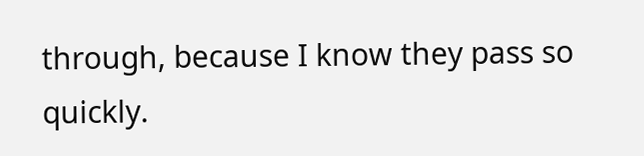through, because I know they pass so quickly.